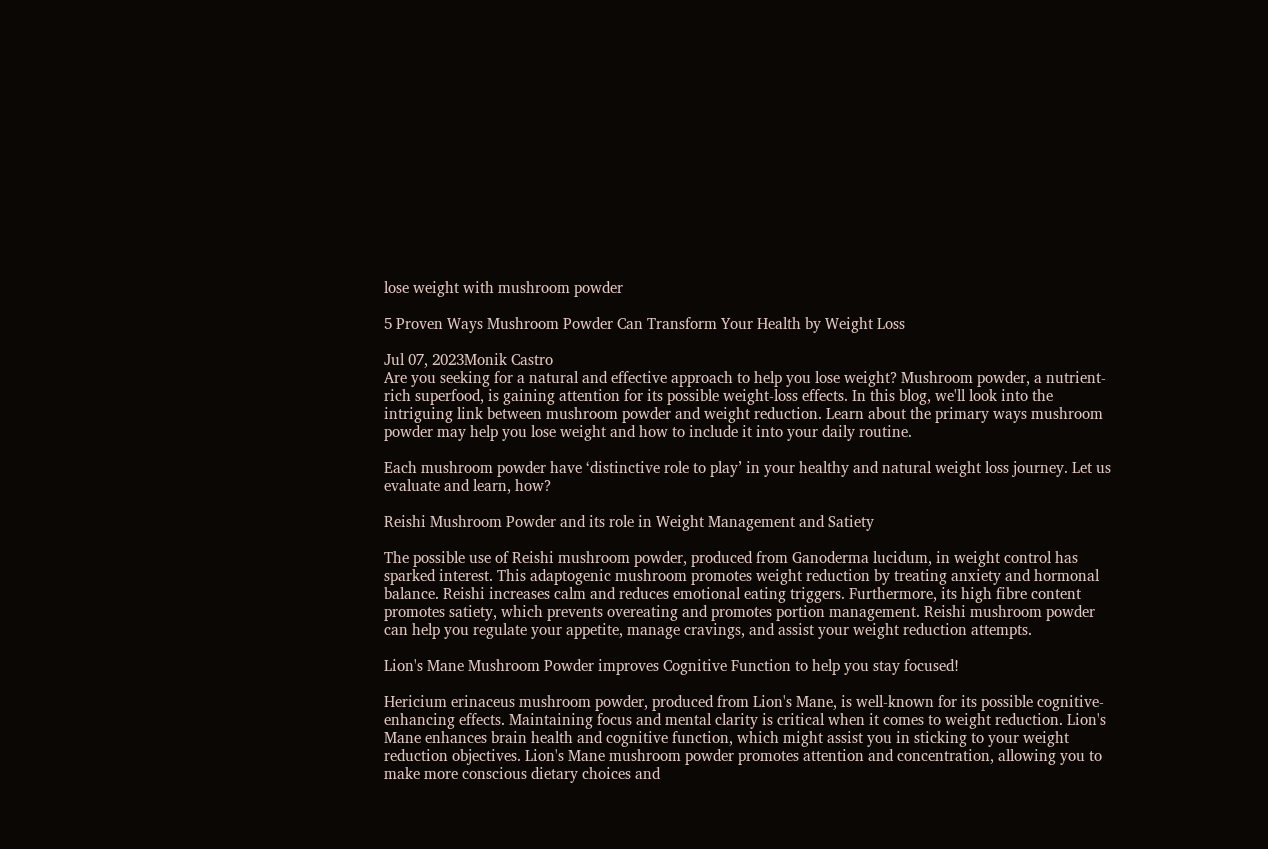lose weight with mushroom powder

5 Proven Ways Mushroom Powder Can Transform Your Health by Weight Loss

Jul 07, 2023Monik Castro
Are you seeking for a natural and effective approach to help you lose weight? Mushroom powder, a nutrient-rich superfood, is gaining attention for its possible weight-loss effects. In this blog, we'll look into the intriguing link between mushroom powder and weight reduction. Learn about the primary ways mushroom powder may help you lose weight and how to include it into your daily routine.

Each mushroom powder have ‘distinctive role to play’ in your healthy and natural weight loss journey. Let us evaluate and learn, how?

Reishi Mushroom Powder and its role in Weight Management and Satiety

The possible use of Reishi mushroom powder, produced from Ganoderma lucidum, in weight control has sparked interest. This adaptogenic mushroom promotes weight reduction by treating anxiety and hormonal balance. Reishi increases calm and reduces emotional eating triggers. Furthermore, its high fibre content promotes satiety, which prevents overeating and promotes portion management. Reishi mushroom powder can help you regulate your appetite, manage cravings, and assist your weight reduction attempts.

Lion's Mane Mushroom Powder improves Cognitive Function to help you stay focused!

Hericium erinaceus mushroom powder, produced from Lion's Mane, is well-known for its possible cognitive-enhancing effects. Maintaining focus and mental clarity is critical when it comes to weight reduction. Lion's Mane enhances brain health and cognitive function, which might assist you in sticking to your weight reduction objectives. Lion's Mane mushroom powder promotes attention and concentration, allowing you to make more conscious dietary choices and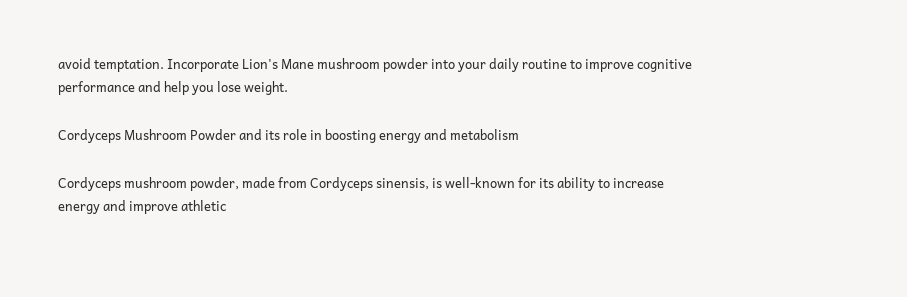avoid temptation. Incorporate Lion's Mane mushroom powder into your daily routine to improve cognitive performance and help you lose weight.

Cordyceps Mushroom Powder and its role in boosting energy and metabolism

Cordyceps mushroom powder, made from Cordyceps sinensis, is well-known for its ability to increase energy and improve athletic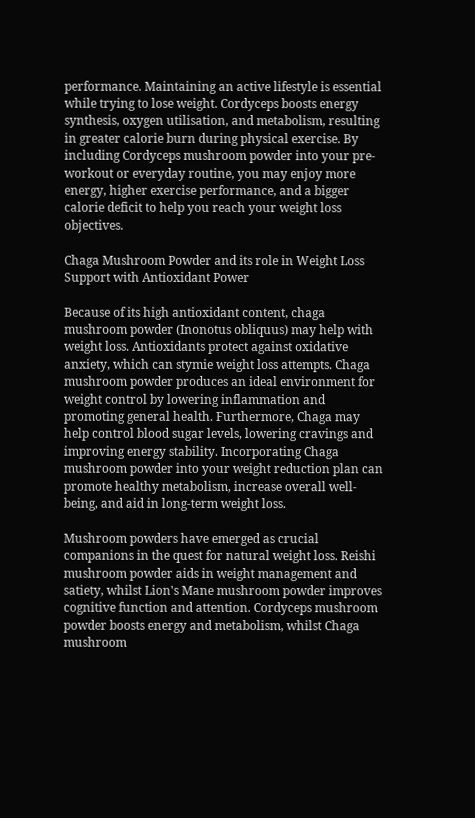performance. Maintaining an active lifestyle is essential while trying to lose weight. Cordyceps boosts energy synthesis, oxygen utilisation, and metabolism, resulting in greater calorie burn during physical exercise. By including Cordyceps mushroom powder into your pre-workout or everyday routine, you may enjoy more energy, higher exercise performance, and a bigger calorie deficit to help you reach your weight loss objectives.

Chaga Mushroom Powder and its role in Weight Loss Support with Antioxidant Power

Because of its high antioxidant content, chaga mushroom powder (Inonotus obliquus) may help with weight loss. Antioxidants protect against oxidative anxiety, which can stymie weight loss attempts. Chaga mushroom powder produces an ideal environment for weight control by lowering inflammation and promoting general health. Furthermore, Chaga may help control blood sugar levels, lowering cravings and improving energy stability. Incorporating Chaga mushroom powder into your weight reduction plan can promote healthy metabolism, increase overall well-being, and aid in long-term weight loss.

Mushroom powders have emerged as crucial companions in the quest for natural weight loss. Reishi mushroom powder aids in weight management and satiety, whilst Lion's Mane mushroom powder improves cognitive function and attention. Cordyceps mushroom powder boosts energy and metabolism, whilst Chaga mushroom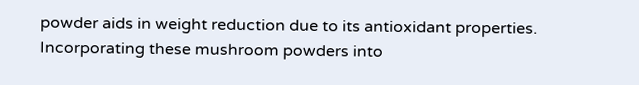powder aids in weight reduction due to its antioxidant properties. Incorporating these mushroom powders into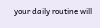your daily routine will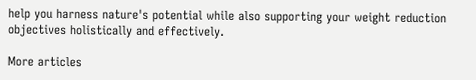help you harness nature's potential while also supporting your weight reduction objectives holistically and effectively.

More articles